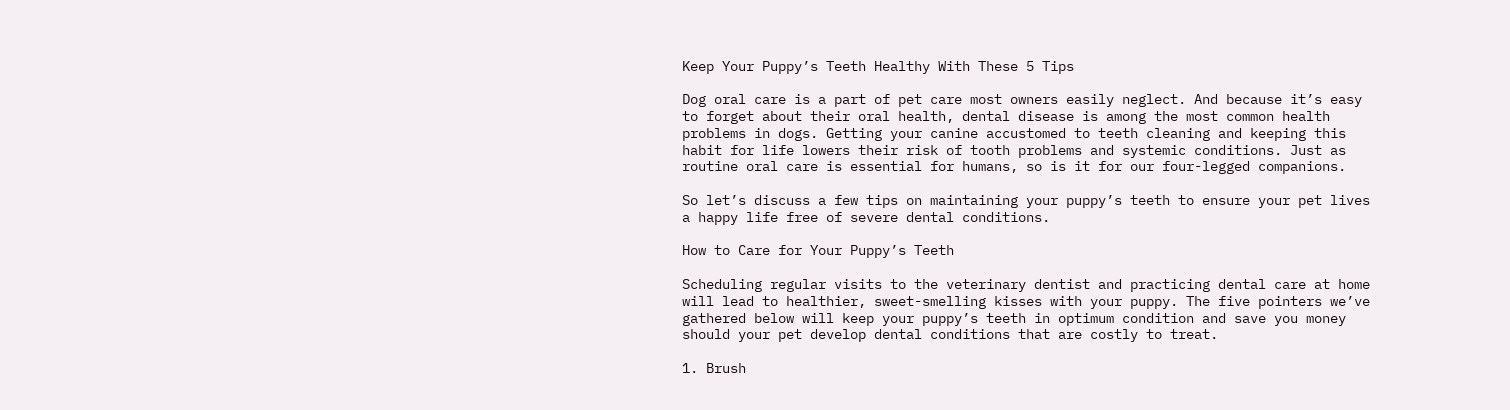Keep Your Puppy’s Teeth Healthy With These 5 Tips

Dog oral care is a part of pet care most owners easily neglect. And because it’s easy to forget about their oral health, dental disease is among the most common health problems in dogs. Getting your canine accustomed to teeth cleaning and keeping this habit for life lowers their risk of tooth problems and systemic conditions. Just as routine oral care is essential for humans, so is it for our four-legged companions.

So let’s discuss a few tips on maintaining your puppy’s teeth to ensure your pet lives a happy life free of severe dental conditions.

How to Care for Your Puppy’s Teeth

Scheduling regular visits to the veterinary dentist and practicing dental care at home will lead to healthier, sweet-smelling kisses with your puppy. The five pointers we’ve gathered below will keep your puppy’s teeth in optimum condition and save you money should your pet develop dental conditions that are costly to treat.

1. Brush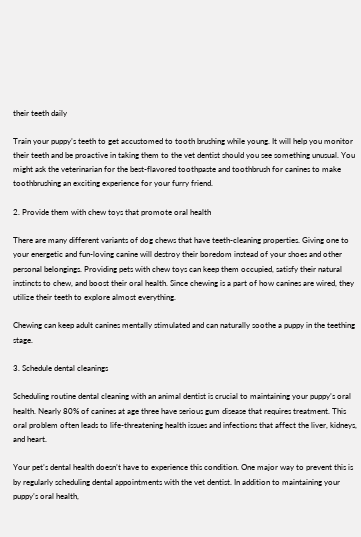their teeth daily

Train your puppy’s teeth to get accustomed to tooth brushing while young. It will help you monitor their teeth and be proactive in taking them to the vet dentist should you see something unusual. You might ask the veterinarian for the best-flavored toothpaste and toothbrush for canines to make toothbrushing an exciting experience for your furry friend.

2. Provide them with chew toys that promote oral health

There are many different variants of dog chews that have teeth-cleaning properties. Giving one to your energetic and fun-loving canine will destroy their boredom instead of your shoes and other personal belongings. Providing pets with chew toys can keep them occupied, satisfy their natural instincts to chew, and boost their oral health. Since chewing is a part of how canines are wired, they utilize their teeth to explore almost everything.

Chewing can keep adult canines mentally stimulated and can naturally soothe a puppy in the teething stage.

3. Schedule dental cleanings

Scheduling routine dental cleaning with an animal dentist is crucial to maintaining your puppy’s oral health. Nearly 80% of canines at age three have serious gum disease that requires treatment. This oral problem often leads to life-threatening health issues and infections that affect the liver, kidneys, and heart.

Your pet’s dental health doesn’t have to experience this condition. One major way to prevent this is by regularly scheduling dental appointments with the vet dentist. In addition to maintaining your puppy’s oral health,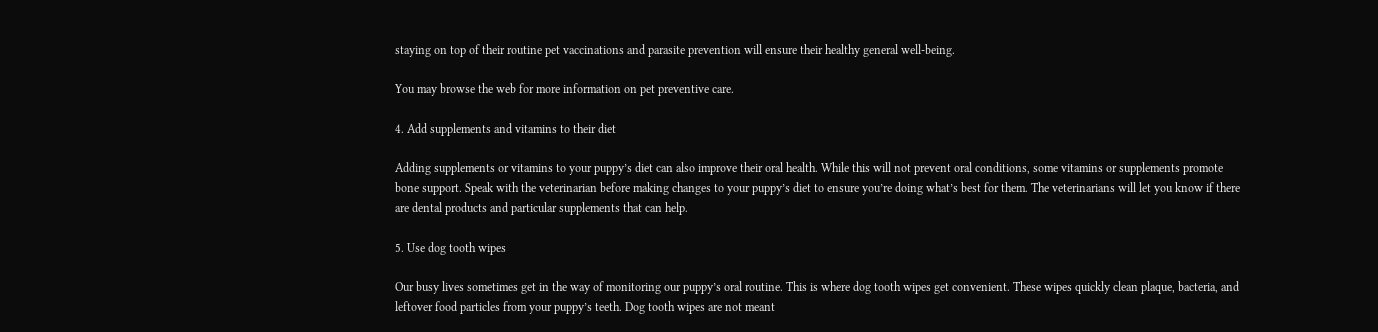staying on top of their routine pet vaccinations and parasite prevention will ensure their healthy general well-being.

You may browse the web for more information on pet preventive care.

4. Add supplements and vitamins to their diet

Adding supplements or vitamins to your puppy’s diet can also improve their oral health. While this will not prevent oral conditions, some vitamins or supplements promote bone support. Speak with the veterinarian before making changes to your puppy’s diet to ensure you’re doing what’s best for them. The veterinarians will let you know if there are dental products and particular supplements that can help.

5. Use dog tooth wipes

Our busy lives sometimes get in the way of monitoring our puppy’s oral routine. This is where dog tooth wipes get convenient. These wipes quickly clean plaque, bacteria, and leftover food particles from your puppy’s teeth. Dog tooth wipes are not meant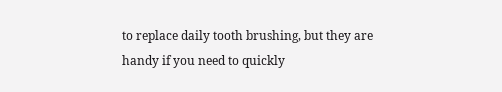to replace daily tooth brushing, but they are handy if you need to quickly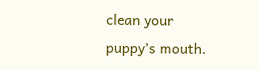clean your puppy’s mouth.